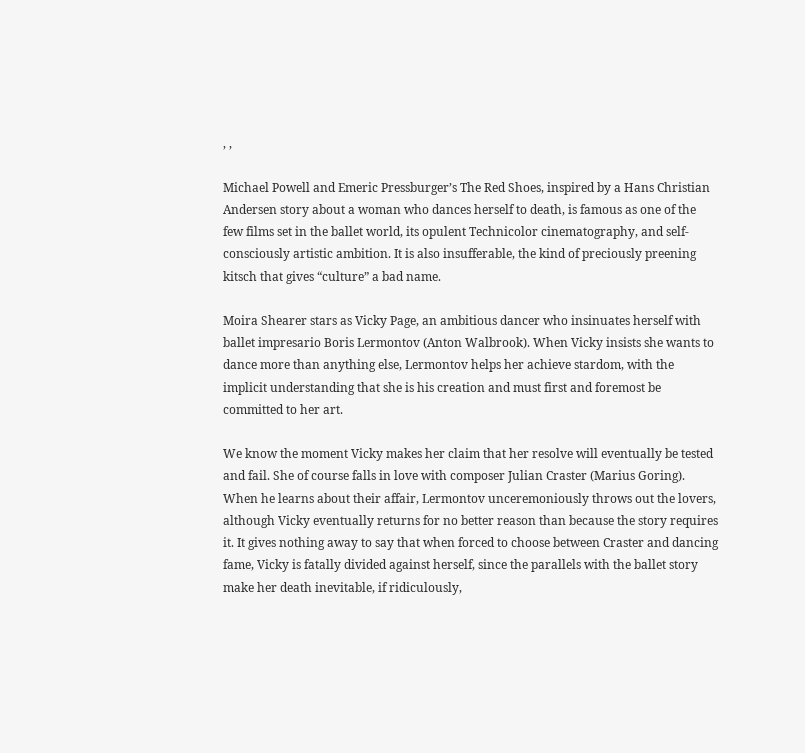, ,

Michael Powell and Emeric Pressburger’s The Red Shoes, inspired by a Hans Christian Andersen story about a woman who dances herself to death, is famous as one of the few films set in the ballet world, its opulent Technicolor cinematography, and self-consciously artistic ambition. It is also insufferable, the kind of preciously preening kitsch that gives “culture” a bad name.

Moira Shearer stars as Vicky Page, an ambitious dancer who insinuates herself with ballet impresario Boris Lermontov (Anton Walbrook). When Vicky insists she wants to dance more than anything else, Lermontov helps her achieve stardom, with the implicit understanding that she is his creation and must first and foremost be committed to her art.

We know the moment Vicky makes her claim that her resolve will eventually be tested and fail. She of course falls in love with composer Julian Craster (Marius Goring). When he learns about their affair, Lermontov unceremoniously throws out the lovers, although Vicky eventually returns for no better reason than because the story requires it. It gives nothing away to say that when forced to choose between Craster and dancing fame, Vicky is fatally divided against herself, since the parallels with the ballet story make her death inevitable, if ridiculously,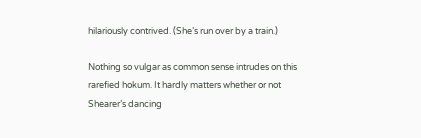hilariously contrived. (She’s run over by a train.)

Nothing so vulgar as common sense intrudes on this rarefied hokum. It hardly matters whether or not Shearer’s dancing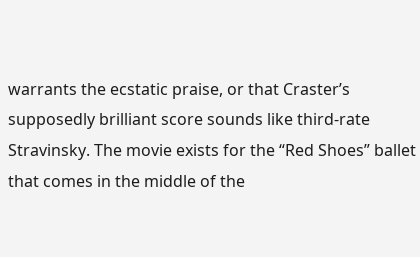warrants the ecstatic praise, or that Craster’s supposedly brilliant score sounds like third-rate Stravinsky. The movie exists for the “Red Shoes” ballet that comes in the middle of the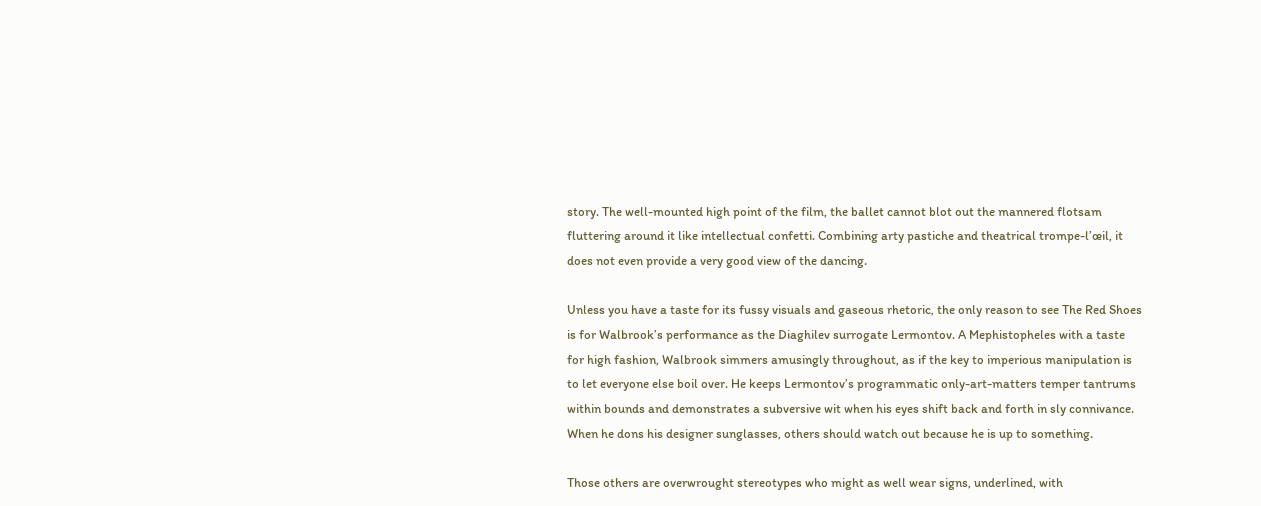story. The well-mounted high point of the film, the ballet cannot blot out the mannered flotsam fluttering around it like intellectual confetti. Combining arty pastiche and theatrical trompe-l’œil, it does not even provide a very good view of the dancing.

Unless you have a taste for its fussy visuals and gaseous rhetoric, the only reason to see The Red Shoes is for Walbrook’s performance as the Diaghilev surrogate Lermontov. A Mephistopheles with a taste for high fashion, Walbrook simmers amusingly throughout, as if the key to imperious manipulation is to let everyone else boil over. He keeps Lermontov’s programmatic only-art-matters temper tantrums within bounds and demonstrates a subversive wit when his eyes shift back and forth in sly connivance. When he dons his designer sunglasses, others should watch out because he is up to something.

Those others are overwrought stereotypes who might as well wear signs, underlined, with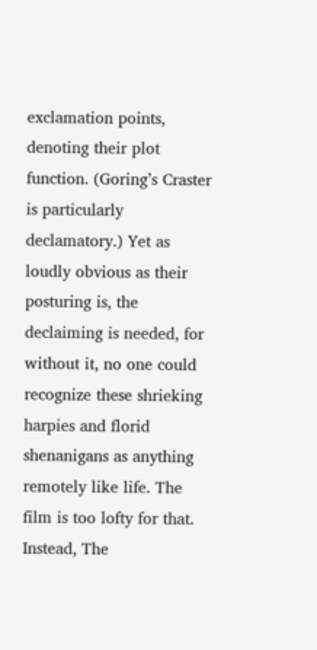exclamation points, denoting their plot function. (Goring’s Craster is particularly declamatory.) Yet as loudly obvious as their posturing is, the declaiming is needed, for without it, no one could recognize these shrieking harpies and florid shenanigans as anything remotely like life. The film is too lofty for that. Instead, The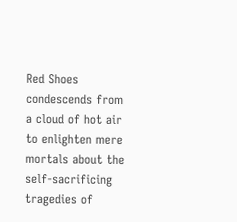Red Shoes condescends from a cloud of hot air to enlighten mere mortals about the self-sacrificing tragedies of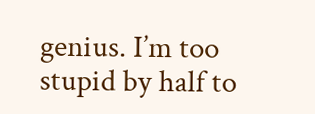genius. I’m too stupid by half to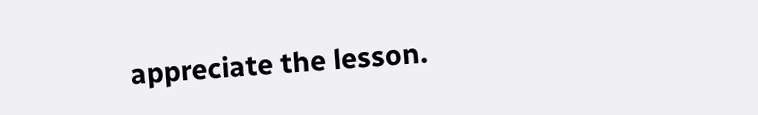appreciate the lesson.